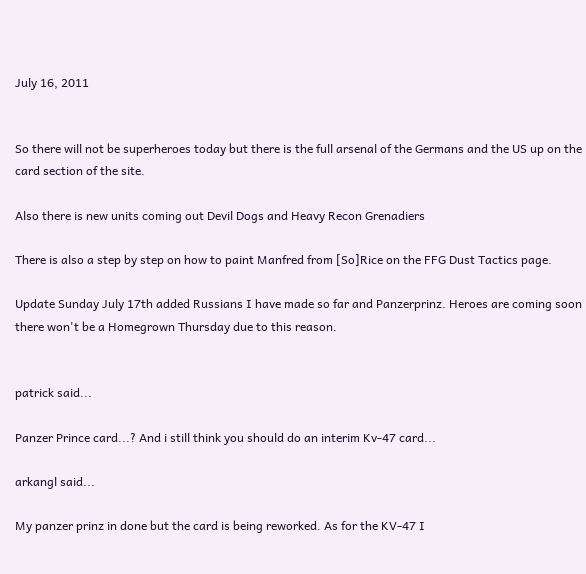July 16, 2011


So there will not be superheroes today but there is the full arsenal of the Germans and the US up on the card section of the site.

Also there is new units coming out Devil Dogs and Heavy Recon Grenadiers

There is also a step by step on how to paint Manfred from [So]Rice on the FFG Dust Tactics page.

Update Sunday July 17th added Russians I have made so far and Panzerprinz. Heroes are coming soon there won't be a Homegrown Thursday due to this reason.


patrick said...

Panzer Prince card...? And i still think you should do an interim Kv-47 card...

arkangl said...

My panzer prinz in done but the card is being reworked. As for the KV-47 I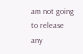am not going to release any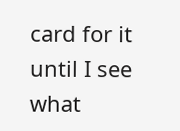card for it until I see what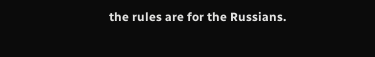the rules are for the Russians.